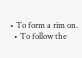• To form a rim on.
  • To follow the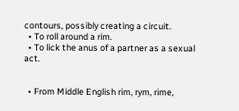contours, possibly creating a circuit.
  • To roll around a rim.
  • To lick the anus of a partner as a sexual act.


  • From Middle English rim, rym, rime,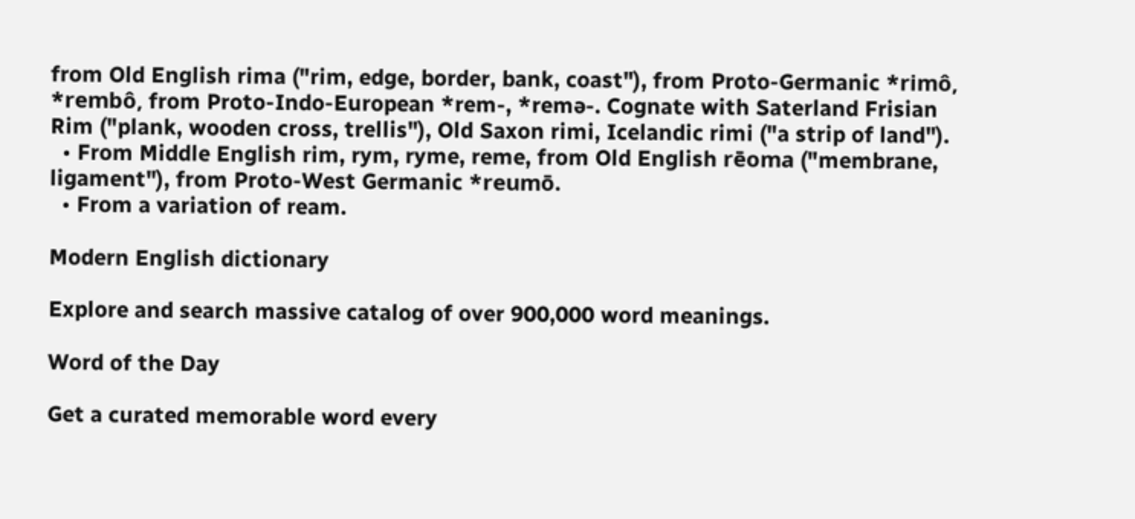from Old English rima ("rim, edge, border, bank, coast"), from Proto-Germanic *rimô, *rembô, from Proto-Indo-European *rem-, *remə-. Cognate with Saterland Frisian Rim ("plank, wooden cross, trellis"), Old Saxon rimi, Icelandic rimi ("a strip of land").
  • From Middle English rim, rym, ryme, reme, from Old English rēoma ("membrane, ligament"), from Proto-West Germanic *reumō.
  • From a variation of ream.

Modern English dictionary

Explore and search massive catalog of over 900,000 word meanings.

Word of the Day

Get a curated memorable word every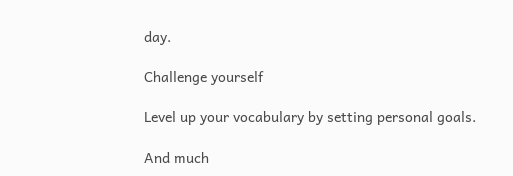day.

Challenge yourself

Level up your vocabulary by setting personal goals.

And much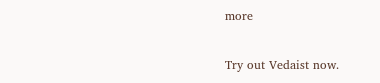more

Try out Vedaist now.